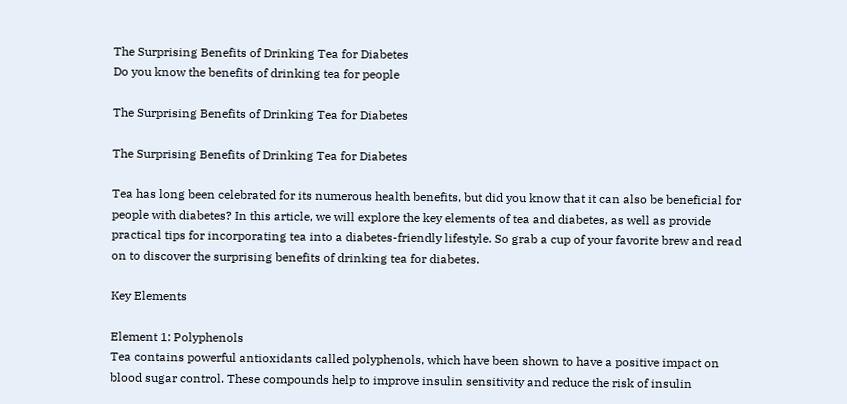The Surprising Benefits of Drinking Tea for Diabetes
Do you know the benefits of drinking tea for people

The Surprising Benefits of Drinking Tea for Diabetes

The Surprising Benefits of Drinking Tea for Diabetes

Tea has long been celebrated for its numerous health benefits, but did you know that it can also be beneficial for people with diabetes? In this article, we will explore the key elements of tea and diabetes, as well as provide practical tips for incorporating tea into a diabetes-friendly lifestyle. So grab a cup of your favorite brew and read on to discover the surprising benefits of drinking tea for diabetes.

Key Elements

Element 1: Polyphenols
Tea contains powerful antioxidants called polyphenols, which have been shown to have a positive impact on blood sugar control. These compounds help to improve insulin sensitivity and reduce the risk of insulin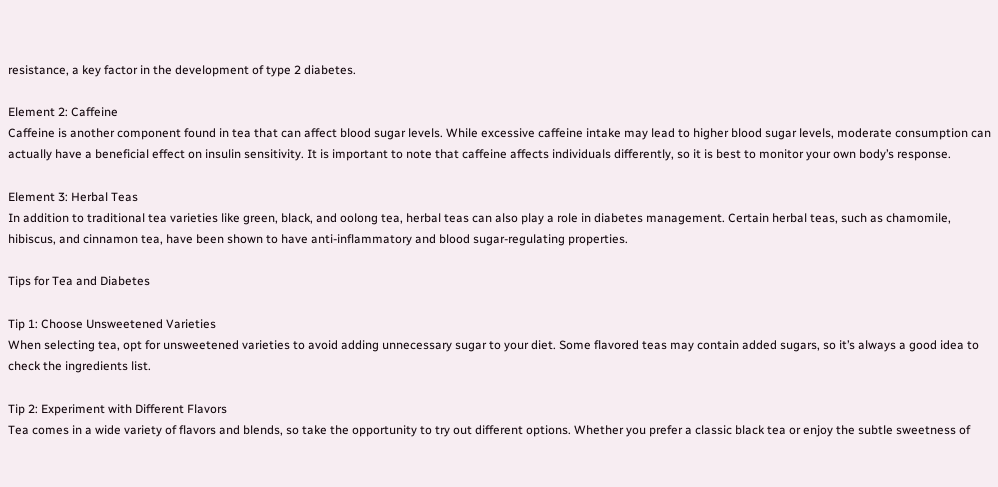resistance, a key factor in the development of type 2 diabetes.

Element 2: Caffeine
Caffeine is another component found in tea that can affect blood sugar levels. While excessive caffeine intake may lead to higher blood sugar levels, moderate consumption can actually have a beneficial effect on insulin sensitivity. It is important to note that caffeine affects individuals differently, so it is best to monitor your own body’s response.

Element 3: Herbal Teas
In addition to traditional tea varieties like green, black, and oolong tea, herbal teas can also play a role in diabetes management. Certain herbal teas, such as chamomile, hibiscus, and cinnamon tea, have been shown to have anti-inflammatory and blood sugar-regulating properties.

Tips for Tea and Diabetes

Tip 1: Choose Unsweetened Varieties
When selecting tea, opt for unsweetened varieties to avoid adding unnecessary sugar to your diet. Some flavored teas may contain added sugars, so it’s always a good idea to check the ingredients list.

Tip 2: Experiment with Different Flavors
Tea comes in a wide variety of flavors and blends, so take the opportunity to try out different options. Whether you prefer a classic black tea or enjoy the subtle sweetness of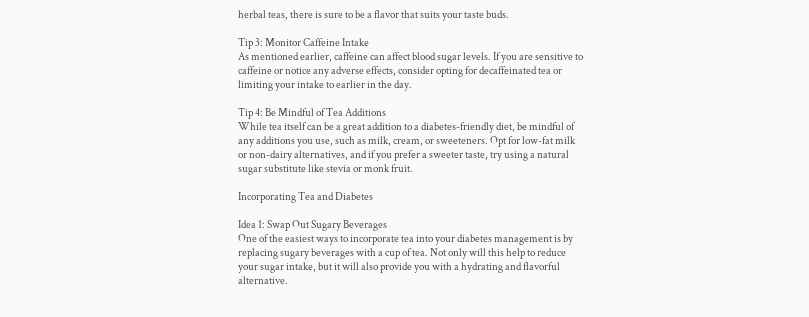herbal teas, there is sure to be a flavor that suits your taste buds.

Tip 3: Monitor Caffeine Intake
As mentioned earlier, caffeine can affect blood sugar levels. If you are sensitive to caffeine or notice any adverse effects, consider opting for decaffeinated tea or limiting your intake to earlier in the day.

Tip 4: Be Mindful of Tea Additions
While tea itself can be a great addition to a diabetes-friendly diet, be mindful of any additions you use, such as milk, cream, or sweeteners. Opt for low-fat milk or non-dairy alternatives, and if you prefer a sweeter taste, try using a natural sugar substitute like stevia or monk fruit.

Incorporating Tea and Diabetes

Idea 1: Swap Out Sugary Beverages
One of the easiest ways to incorporate tea into your diabetes management is by replacing sugary beverages with a cup of tea. Not only will this help to reduce your sugar intake, but it will also provide you with a hydrating and flavorful alternative.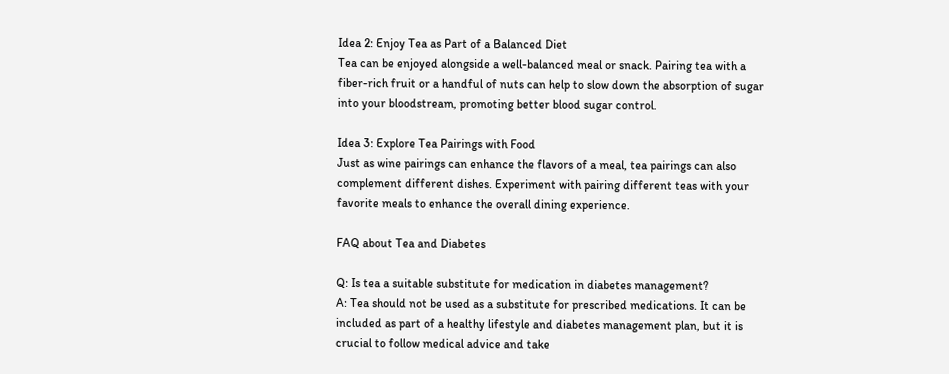Idea 2: Enjoy Tea as Part of a Balanced Diet
Tea can be enjoyed alongside a well-balanced meal or snack. Pairing tea with a fiber-rich fruit or a handful of nuts can help to slow down the absorption of sugar into your bloodstream, promoting better blood sugar control.

Idea 3: Explore Tea Pairings with Food
Just as wine pairings can enhance the flavors of a meal, tea pairings can also complement different dishes. Experiment with pairing different teas with your favorite meals to enhance the overall dining experience.

FAQ about Tea and Diabetes

Q: Is tea a suitable substitute for medication in diabetes management?
A: Tea should not be used as a substitute for prescribed medications. It can be included as part of a healthy lifestyle and diabetes management plan, but it is crucial to follow medical advice and take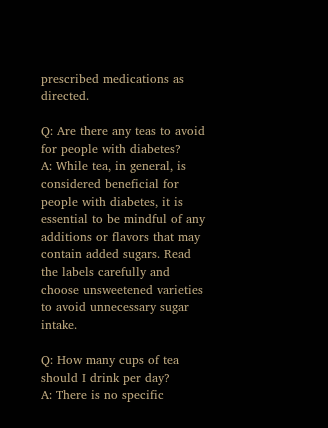prescribed medications as directed.

Q: Are there any teas to avoid for people with diabetes?
A: While tea, in general, is considered beneficial for people with diabetes, it is essential to be mindful of any additions or flavors that may contain added sugars. Read the labels carefully and choose unsweetened varieties to avoid unnecessary sugar intake.

Q: How many cups of tea should I drink per day?
A: There is no specific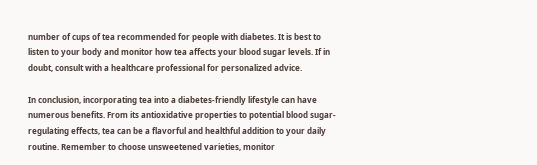number of cups of tea recommended for people with diabetes. It is best to listen to your body and monitor how tea affects your blood sugar levels. If in doubt, consult with a healthcare professional for personalized advice.

In conclusion, incorporating tea into a diabetes-friendly lifestyle can have numerous benefits. From its antioxidative properties to potential blood sugar-regulating effects, tea can be a flavorful and healthful addition to your daily routine. Remember to choose unsweetened varieties, monitor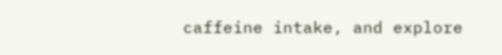caffeine intake, and explore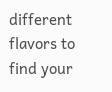different flavors to find your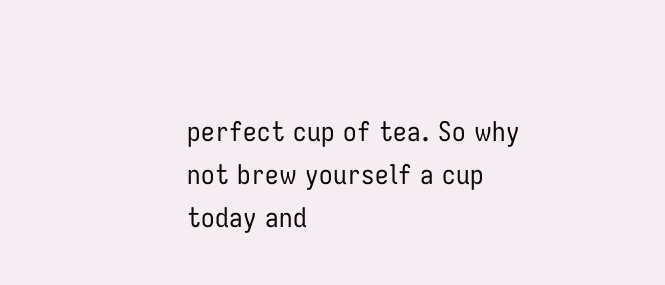perfect cup of tea. So why not brew yourself a cup today and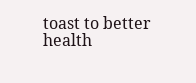toast to better health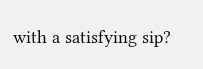with a satisfying sip?